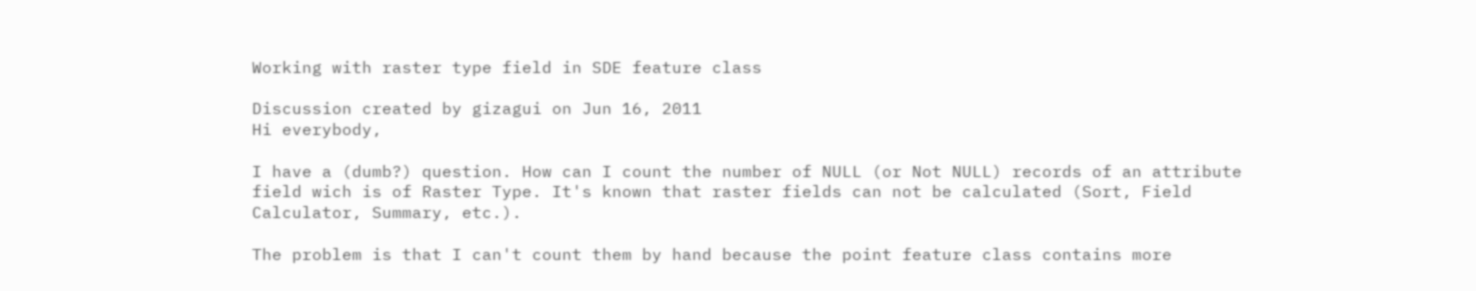Working with raster type field in SDE feature class

Discussion created by gizagui on Jun 16, 2011
Hi everybody,

I have a (dumb?) question. How can I count the number of NULL (or Not NULL) records of an attribute field wich is of Raster Type. It's known that raster fields can not be calculated (Sort, Field Calculator, Summary, etc.).

The problem is that I can't count them by hand because the point feature class contains more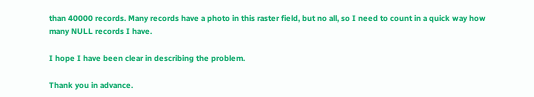than 40000 records. Many records have a photo in this raster field, but no all, so I need to count in a quick way how many NULL records I have.

I hope I have been clear in describing the problem.

Thank you in advance.